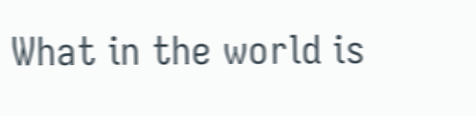What in the world is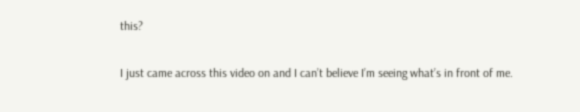this?

I just came across this video on and I can’t believe I’m seeing what’s in front of me.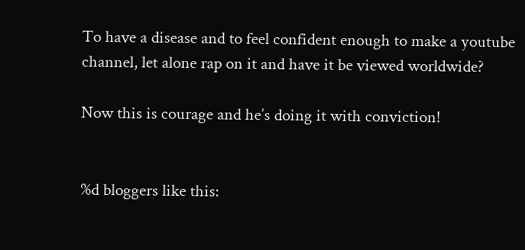To have a disease and to feel confident enough to make a youtube channel, let alone rap on it and have it be viewed worldwide?

Now this is courage and he’s doing it with conviction!


%d bloggers like this: